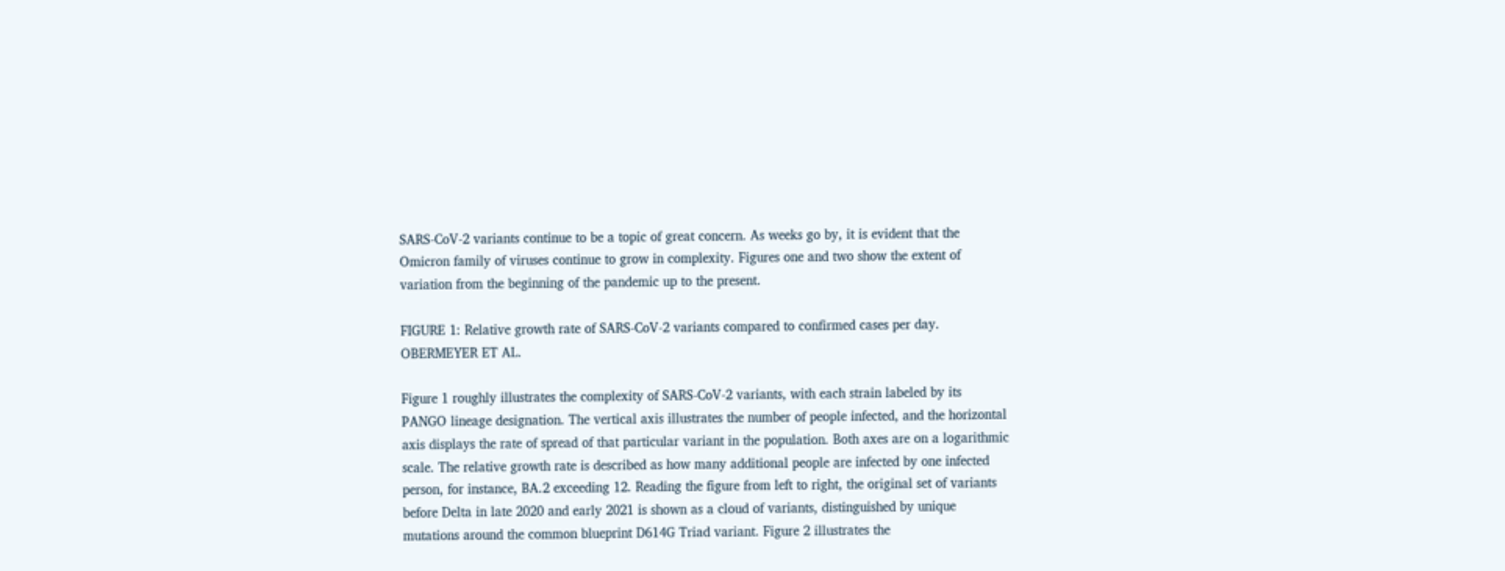SARS-CoV-2 variants continue to be a topic of great concern. As weeks go by, it is evident that the Omicron family of viruses continue to grow in complexity. Figures one and two show the extent of variation from the beginning of the pandemic up to the present.

FIGURE 1: Relative growth rate of SARS-CoV-2 variants compared to confirmed cases per day. OBERMEYER ET AL.

Figure 1 roughly illustrates the complexity of SARS-CoV-2 variants, with each strain labeled by its PANGO lineage designation. The vertical axis illustrates the number of people infected, and the horizontal axis displays the rate of spread of that particular variant in the population. Both axes are on a logarithmic scale. The relative growth rate is described as how many additional people are infected by one infected person, for instance, BA.2 exceeding 12. Reading the figure from left to right, the original set of variants before Delta in late 2020 and early 2021 is shown as a cloud of variants, distinguished by unique mutations around the common blueprint D614G Triad variant. Figure 2 illustrates the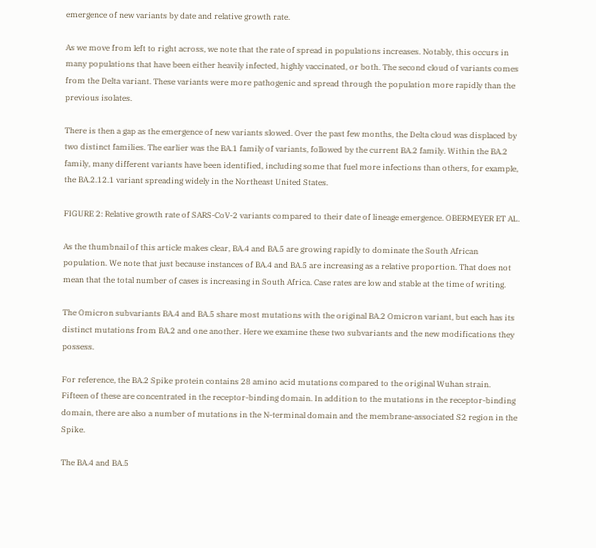emergence of new variants by date and relative growth rate.

As we move from left to right across, we note that the rate of spread in populations increases. Notably, this occurs in many populations that have been either heavily infected, highly vaccinated, or both. The second cloud of variants comes from the Delta variant. These variants were more pathogenic and spread through the population more rapidly than the previous isolates.

There is then a gap as the emergence of new variants slowed. Over the past few months, the Delta cloud was displaced by two distinct families. The earlier was the BA.1 family of variants, followed by the current BA.2 family. Within the BA.2 family, many different variants have been identified, including some that fuel more infections than others, for example, the BA.2.12.1 variant spreading widely in the Northeast United States.

FIGURE 2: Relative growth rate of SARS-CoV-2 variants compared to their date of lineage emergence. OBERMEYER ET AL.

As the thumbnail of this article makes clear, BA.4 and BA.5 are growing rapidly to dominate the South African population. We note that just because instances of BA.4 and BA.5 are increasing as a relative proportion. That does not mean that the total number of cases is increasing in South Africa. Case rates are low and stable at the time of writing.

The Omicron subvariants BA.4 and BA.5 share most mutations with the original BA.2 Omicron variant, but each has its distinct mutations from BA.2 and one another. Here we examine these two subvariants and the new modifications they possess.

For reference, the BA.2 Spike protein contains 28 amino acid mutations compared to the original Wuhan strain. Fifteen of these are concentrated in the receptor-binding domain. In addition to the mutations in the receptor-binding domain, there are also a number of mutations in the N-terminal domain and the membrane-associated S2 region in the Spike.

The BA.4 and BA.5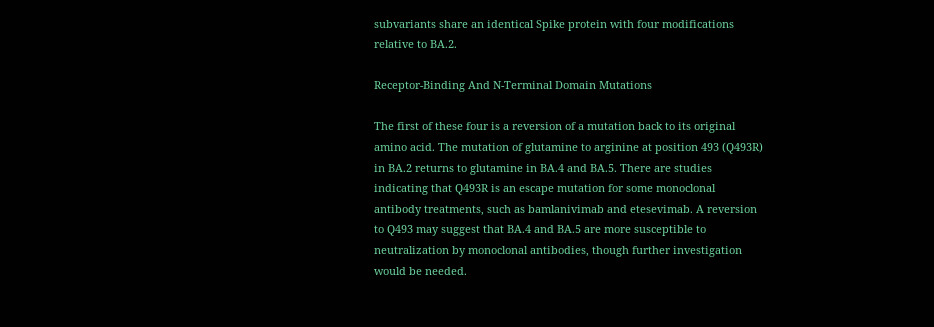subvariants share an identical Spike protein with four modifications relative to BA.2.

Receptor-Binding And N-Terminal Domain Mutations

The first of these four is a reversion of a mutation back to its original amino acid. The mutation of glutamine to arginine at position 493 (Q493R) in BA.2 returns to glutamine in BA.4 and BA.5. There are studies indicating that Q493R is an escape mutation for some monoclonal antibody treatments, such as bamlanivimab and etesevimab. A reversion to Q493 may suggest that BA.4 and BA.5 are more susceptible to neutralization by monoclonal antibodies, though further investigation would be needed.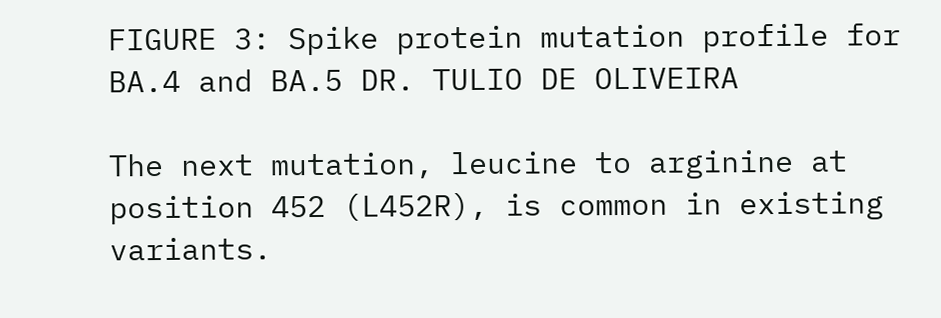FIGURE 3: Spike protein mutation profile for BA.4 and BA.5 DR. TULIO DE OLIVEIRA

The next mutation, leucine to arginine at position 452 (L452R), is common in existing variants.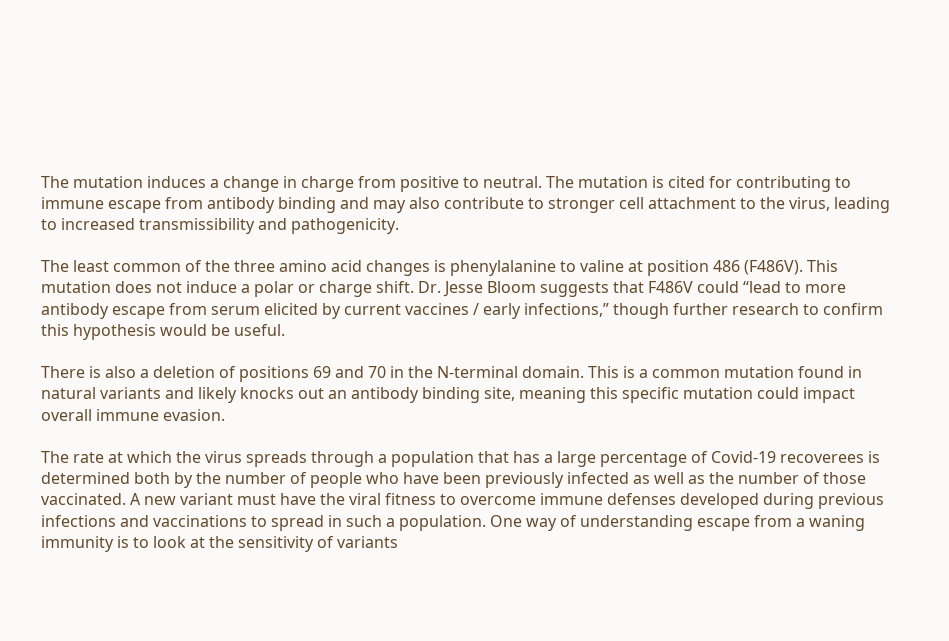The mutation induces a change in charge from positive to neutral. The mutation is cited for contributing to immune escape from antibody binding and may also contribute to stronger cell attachment to the virus, leading to increased transmissibility and pathogenicity.

The least common of the three amino acid changes is phenylalanine to valine at position 486 (F486V). This mutation does not induce a polar or charge shift. Dr. Jesse Bloom suggests that F486V could “lead to more antibody escape from serum elicited by current vaccines / early infections,” though further research to confirm this hypothesis would be useful.

There is also a deletion of positions 69 and 70 in the N-terminal domain. This is a common mutation found in natural variants and likely knocks out an antibody binding site, meaning this specific mutation could impact overall immune evasion.

The rate at which the virus spreads through a population that has a large percentage of Covid-19 recoverees is determined both by the number of people who have been previously infected as well as the number of those vaccinated. A new variant must have the viral fitness to overcome immune defenses developed during previous infections and vaccinations to spread in such a population. One way of understanding escape from a waning immunity is to look at the sensitivity of variants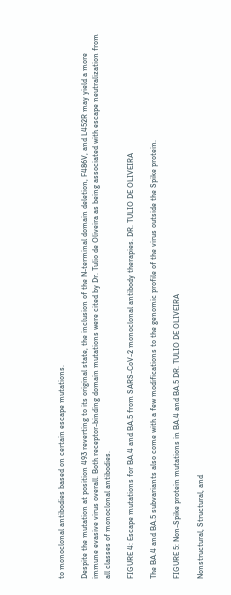to monoclonal antibodies based on certain escape mutations.

Despite the mutation at position 493 reverting to its original state, the inclusion of the N-terminal domain deletion, F486V, and L452R may yield a more immune evasive virus overall. Both receptor-binding domain mutations were cited by Dr. Tulio de Oliveira as being associated with escape neutralization from all classes of monoclonal antibodies.

FIGURE 4: Escape mutations for BA.4 and BA.5 from SARS-CoV-2 monoclonal antibody therapies. DR. TULIO DE OLIVEIRA

The BA.4 and BA.5 subvariants also come with a few modifications to the genomic profile of the virus outside the Spike protein.

FIGURE 5: Non-Spike protein mutations in BA.4 and BA.5 DR. TULIO DE OLIVEIRA

Nonstructural, Structural, and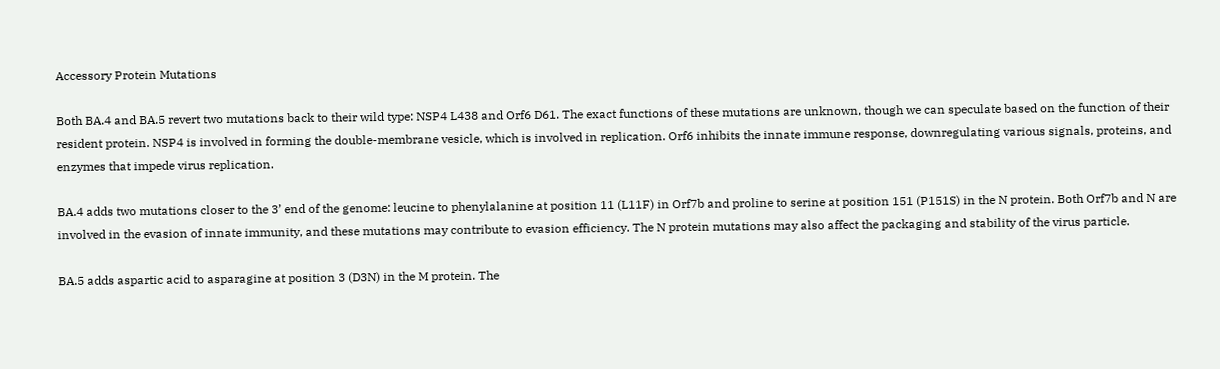Accessory Protein Mutations

Both BA.4 and BA.5 revert two mutations back to their wild type: NSP4 L438 and Orf6 D61. The exact functions of these mutations are unknown, though we can speculate based on the function of their resident protein. NSP4 is involved in forming the double-membrane vesicle, which is involved in replication. Orf6 inhibits the innate immune response, downregulating various signals, proteins, and enzymes that impede virus replication.

BA.4 adds two mutations closer to the 3’ end of the genome: leucine to phenylalanine at position 11 (L11F) in Orf7b and proline to serine at position 151 (P151S) in the N protein. Both Orf7b and N are involved in the evasion of innate immunity, and these mutations may contribute to evasion efficiency. The N protein mutations may also affect the packaging and stability of the virus particle.

BA.5 adds aspartic acid to asparagine at position 3 (D3N) in the M protein. The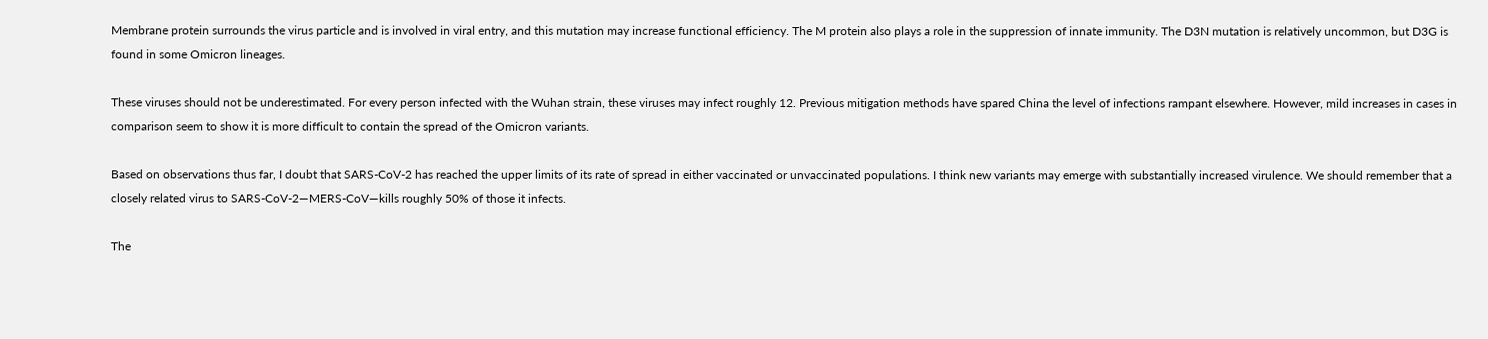Membrane protein surrounds the virus particle and is involved in viral entry, and this mutation may increase functional efficiency. The M protein also plays a role in the suppression of innate immunity. The D3N mutation is relatively uncommon, but D3G is found in some Omicron lineages.

These viruses should not be underestimated. For every person infected with the Wuhan strain, these viruses may infect roughly 12. Previous mitigation methods have spared China the level of infections rampant elsewhere. However, mild increases in cases in comparison seem to show it is more difficult to contain the spread of the Omicron variants.

Based on observations thus far, I doubt that SARS-CoV-2 has reached the upper limits of its rate of spread in either vaccinated or unvaccinated populations. I think new variants may emerge with substantially increased virulence. We should remember that a closely related virus to SARS-CoV-2—MERS-CoV—kills roughly 50% of those it infects.

The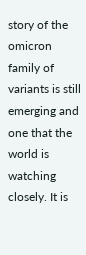story of the omicron family of variants is still emerging and one that the world is watching closely. It is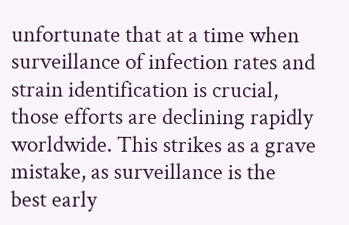unfortunate that at a time when surveillance of infection rates and strain identification is crucial, those efforts are declining rapidly worldwide. This strikes as a grave mistake, as surveillance is the best early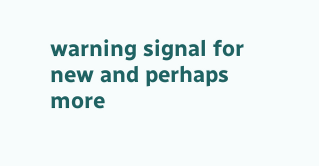warning signal for new and perhaps more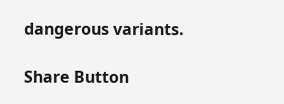dangerous variants.

Share Button